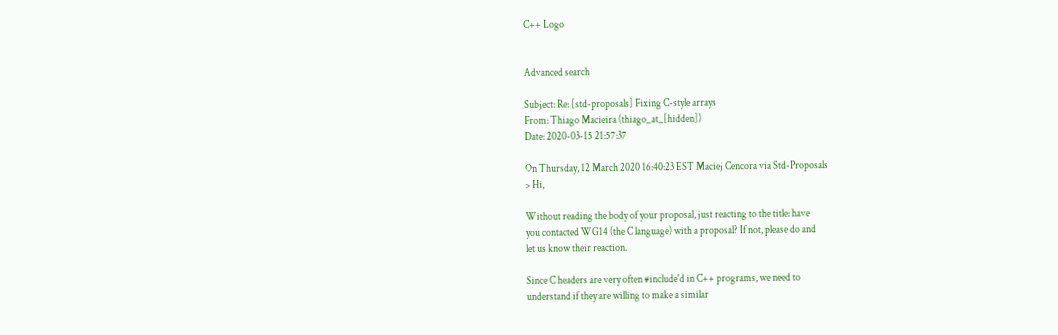C++ Logo


Advanced search

Subject: Re: [std-proposals] Fixing C-style arrays
From: Thiago Macieira (thiago_at_[hidden])
Date: 2020-03-15 21:57:37

On Thursday, 12 March 2020 16:40:23 EST Maciej Cencora via Std-Proposals
> Hi,

Without reading the body of your proposal, just reacting to the title: have
you contacted WG14 (the C language) with a proposal? If not, please do and
let us know their reaction.

Since C headers are very often #include'd in C++ programs, we need to
understand if they are willing to make a similar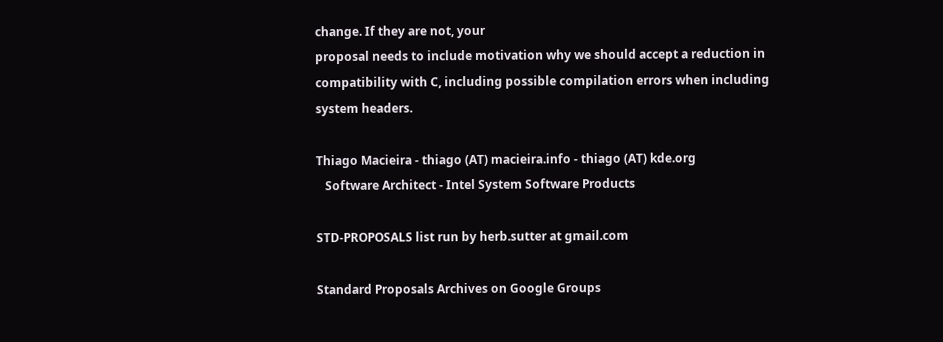change. If they are not, your
proposal needs to include motivation why we should accept a reduction in
compatibility with C, including possible compilation errors when including
system headers.

Thiago Macieira - thiago (AT) macieira.info - thiago (AT) kde.org
   Software Architect - Intel System Software Products

STD-PROPOSALS list run by herb.sutter at gmail.com

Standard Proposals Archives on Google Groups